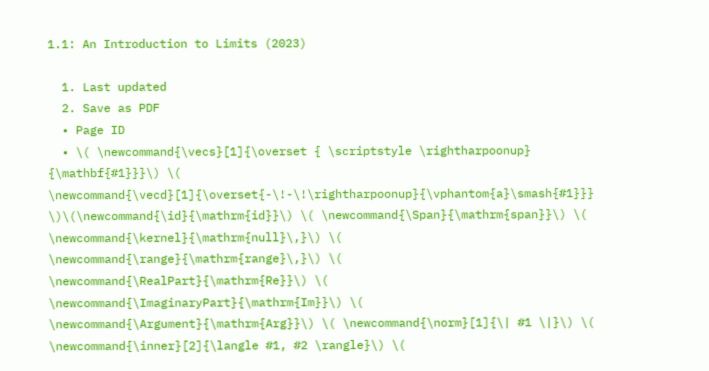1.1: An Introduction to Limits (2023)

  1. Last updated
  2. Save as PDF
  • Page ID
  • \( \newcommand{\vecs}[1]{\overset { \scriptstyle \rightharpoonup} {\mathbf{#1}}}\) \( \newcommand{\vecd}[1]{\overset{-\!-\!\rightharpoonup}{\vphantom{a}\smash{#1}}} \)\(\newcommand{\id}{\mathrm{id}}\) \( \newcommand{\Span}{\mathrm{span}}\) \( \newcommand{\kernel}{\mathrm{null}\,}\) \( \newcommand{\range}{\mathrm{range}\,}\) \( \newcommand{\RealPart}{\mathrm{Re}}\) \( \newcommand{\ImaginaryPart}{\mathrm{Im}}\) \( \newcommand{\Argument}{\mathrm{Arg}}\) \( \newcommand{\norm}[1]{\| #1 \|}\) \( \newcommand{\inner}[2]{\langle #1, #2 \rangle}\) \(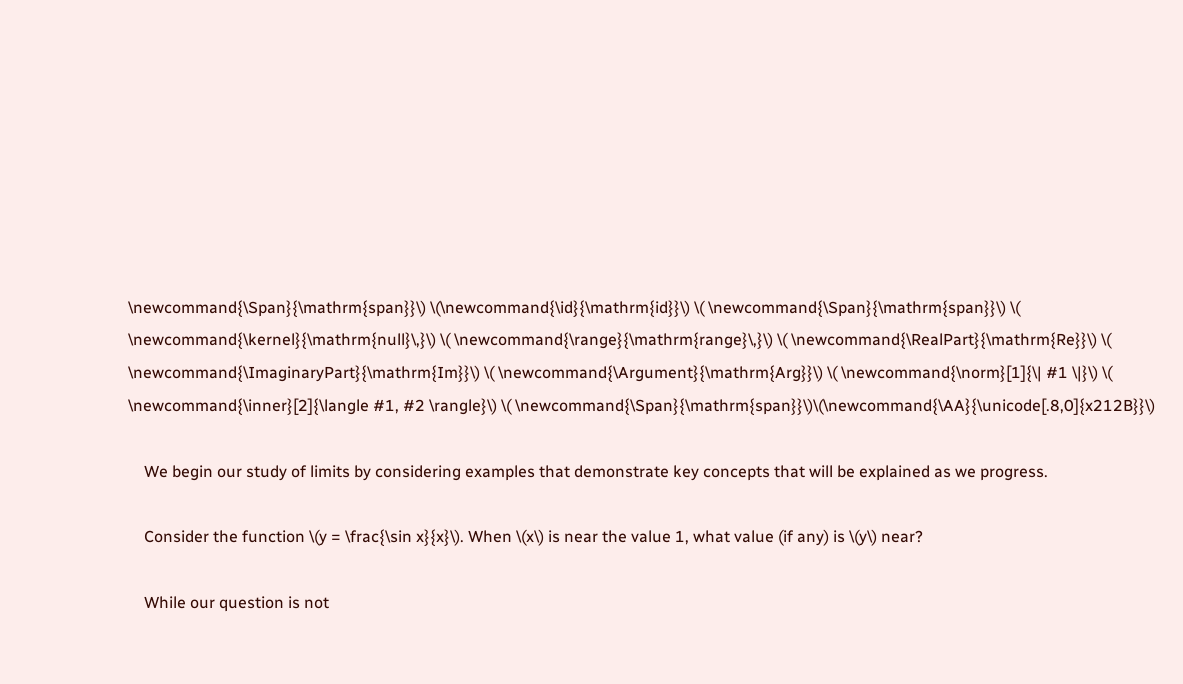\newcommand{\Span}{\mathrm{span}}\) \(\newcommand{\id}{\mathrm{id}}\) \( \newcommand{\Span}{\mathrm{span}}\) \( \newcommand{\kernel}{\mathrm{null}\,}\) \( \newcommand{\range}{\mathrm{range}\,}\) \( \newcommand{\RealPart}{\mathrm{Re}}\) \( \newcommand{\ImaginaryPart}{\mathrm{Im}}\) \( \newcommand{\Argument}{\mathrm{Arg}}\) \( \newcommand{\norm}[1]{\| #1 \|}\) \( \newcommand{\inner}[2]{\langle #1, #2 \rangle}\) \( \newcommand{\Span}{\mathrm{span}}\)\(\newcommand{\AA}{\unicode[.8,0]{x212B}}\)

    We begin our study of limits by considering examples that demonstrate key concepts that will be explained as we progress.

    Consider the function \(y = \frac{\sin x}{x}\). When \(x\) is near the value 1, what value (if any) is \(y\) near?

    While our question is not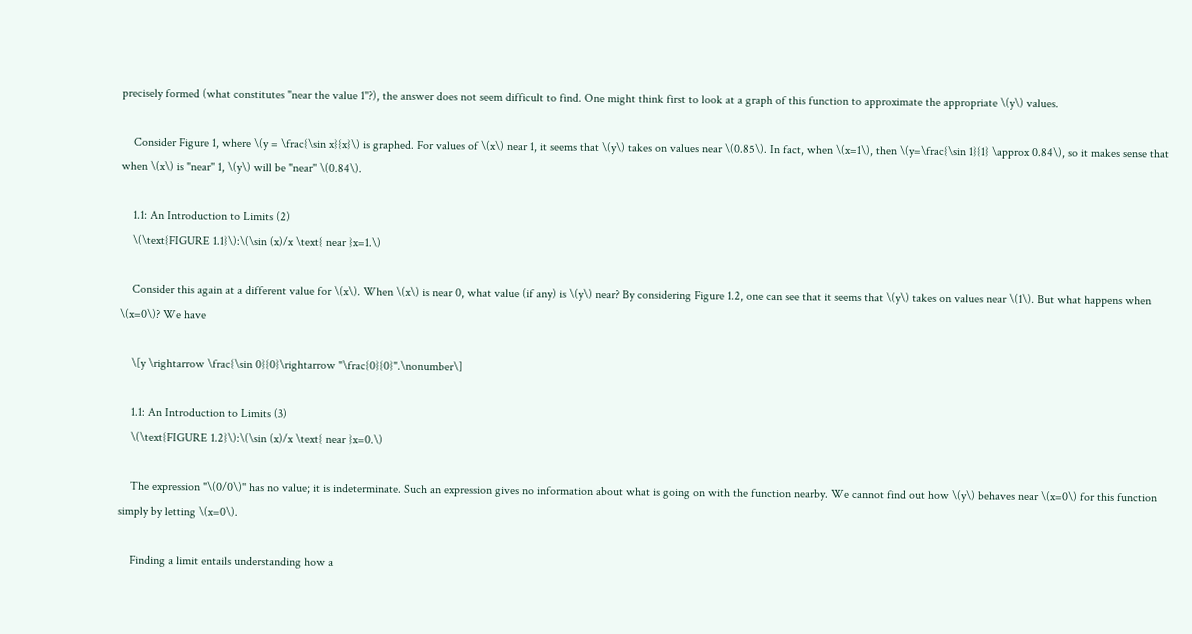precisely formed (what constitutes "near the value 1''?), the answer does not seem difficult to find. One might think first to look at a graph of this function to approximate the appropriate \(y\) values.

    Consider Figure 1, where \(y = \frac{\sin x}{x}\) is graphed. For values of \(x\) near 1, it seems that \(y\) takes on values near \(0.85\). In fact, when \(x=1\), then \(y=\frac{\sin 1}{1} \approx 0.84\), so it makes sense that when \(x\) is "near'' 1, \(y\) will be "near'' \(0.84\).

    1.1: An Introduction to Limits (2)
    \(\text{FIGURE 1.1}\):\(\sin (x)/x \text{ near }x=1.\)

    Consider this again at a different value for \(x\). When \(x\) is near 0, what value (if any) is \(y\) near? By considering Figure 1.2, one can see that it seems that \(y\) takes on values near \(1\). But what happens when \(x=0\)? We have

    \[y \rightarrow \frac{\sin 0}{0}\rightarrow "\frac{0}{0}".\nonumber\]

    1.1: An Introduction to Limits (3)
    \(\text{FIGURE 1.2}\):\(\sin (x)/x \text{ near }x=0.\)

    The expression "\(0/0\)'' has no value; it is indeterminate. Such an expression gives no information about what is going on with the function nearby. We cannot find out how \(y\) behaves near \(x=0\) for this function simply by letting \(x=0\).

    Finding a limit entails understanding how a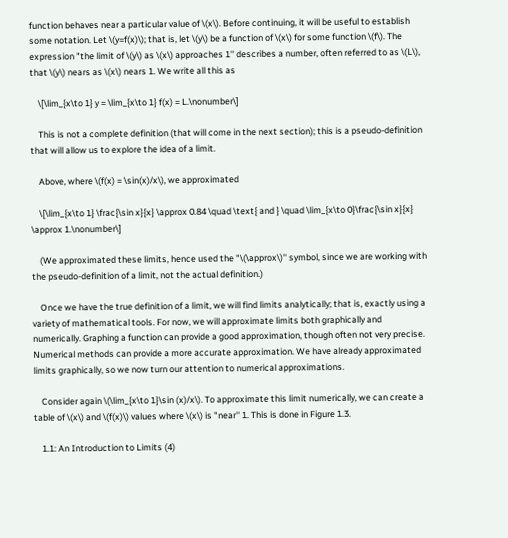function behaves near a particular value of \(x\). Before continuing, it will be useful to establish some notation. Let \(y=f(x)\); that is, let \(y\) be a function of \(x\) for some function \(f\). The expression "the limit of \(y\) as \(x\) approaches 1'' describes a number, often referred to as \(L\), that \(y\) nears as \(x\) nears 1. We write all this as

    \[\lim_{x\to 1} y = \lim_{x\to 1} f(x) = L.\nonumber\]

    This is not a complete definition (that will come in the next section); this is a pseudo-definition that will allow us to explore the idea of a limit.

    Above, where \(f(x) = \sin(x)/x\), we approximated

    \[\lim_{x\to 1} \frac{\sin x}{x} \approx 0.84 \quad \text{ and } \quad \lim_{x\to 0}\frac{\sin x}{x} \approx 1.\nonumber\]

    (We approximated these limits, hence used the "\(\approx\)'' symbol, since we are working with the pseudo-definition of a limit, not the actual definition.)

    Once we have the true definition of a limit, we will find limits analytically; that is, exactly using a variety of mathematical tools. For now, we will approximate limits both graphically and numerically. Graphing a function can provide a good approximation, though often not very precise. Numerical methods can provide a more accurate approximation. We have already approximated limits graphically, so we now turn our attention to numerical approximations.

    Consider again \(\lim_{x\to 1}\sin (x)/x\). To approximate this limit numerically, we can create a table of \(x\) and \(f(x)\) values where \(x\) is "near'' 1. This is done in Figure 1.3.

    1.1: An Introduction to Limits (4)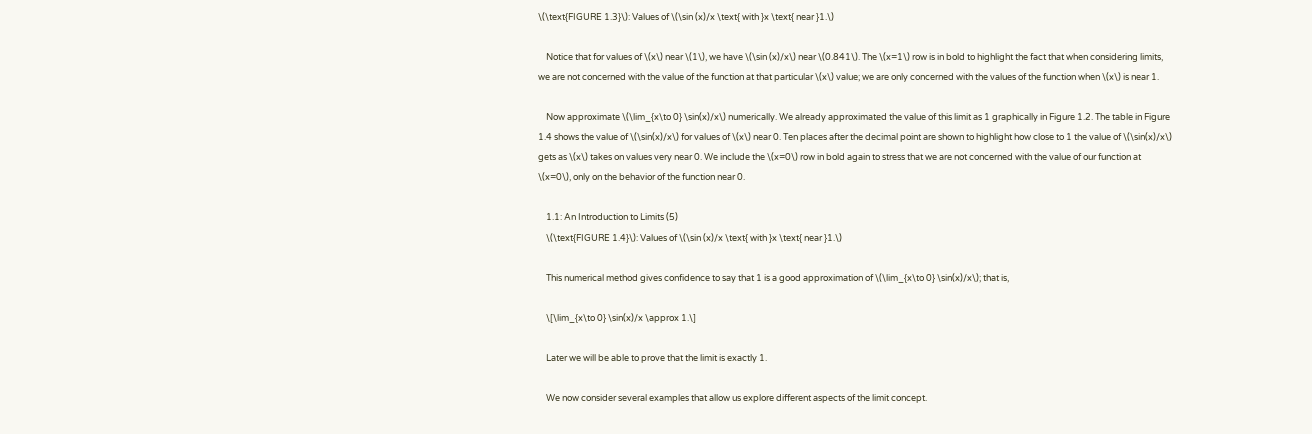\(\text{FIGURE 1.3}\): Values of \(\sin (x)/x \text{ with }x \text{ near }1.\)

    Notice that for values of \(x\) near \(1\), we have \(\sin (x)/x\) near \(0.841\). The \(x=1\) row is in bold to highlight the fact that when considering limits, we are not concerned with the value of the function at that particular \(x\) value; we are only concerned with the values of the function when \(x\) is near 1.

    Now approximate \(\lim_{x\to 0} \sin(x)/x\) numerically. We already approximated the value of this limit as 1 graphically in Figure 1.2. The table in Figure 1.4 shows the value of \(\sin(x)/x\) for values of \(x\) near 0. Ten places after the decimal point are shown to highlight how close to 1 the value of \(\sin(x)/x\) gets as \(x\) takes on values very near 0. We include the \(x=0\) row in bold again to stress that we are not concerned with the value of our function at \(x=0\), only on the behavior of the function near 0.

    1.1: An Introduction to Limits (5)
    \(\text{FIGURE 1.4}\): Values of \(\sin (x)/x \text{ with }x \text{ near }1.\)

    This numerical method gives confidence to say that 1 is a good approximation of \(\lim_{x\to 0} \sin(x)/x\); that is,

    \[\lim_{x\to 0} \sin(x)/x \approx 1.\]

    Later we will be able to prove that the limit is exactly 1.

    We now consider several examples that allow us explore different aspects of the limit concept.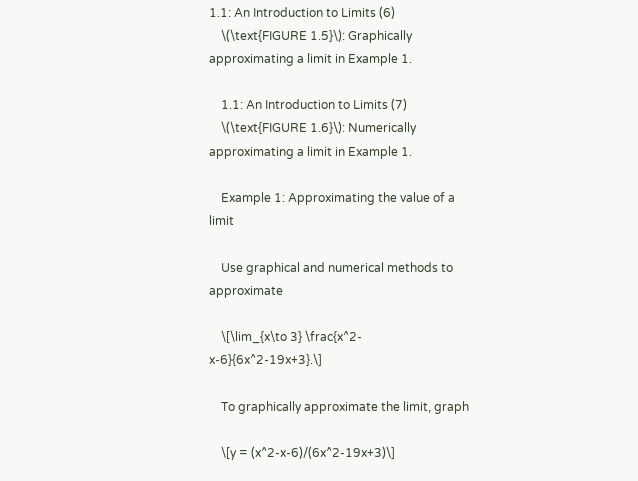1.1: An Introduction to Limits (6)
    \(\text{FIGURE 1.5}\): Graphically approximating a limit in Example 1.

    1.1: An Introduction to Limits (7)
    \(\text{FIGURE 1.6}\): Numerically approximating a limit in Example 1.

    Example 1: Approximating the value of a limit

    Use graphical and numerical methods to approximate

    \[\lim_{x\to 3} \frac{x^2-x-6}{6x^2-19x+3}.\]

    To graphically approximate the limit, graph

    \[y = (x^2-x-6)/(6x^2-19x+3)\]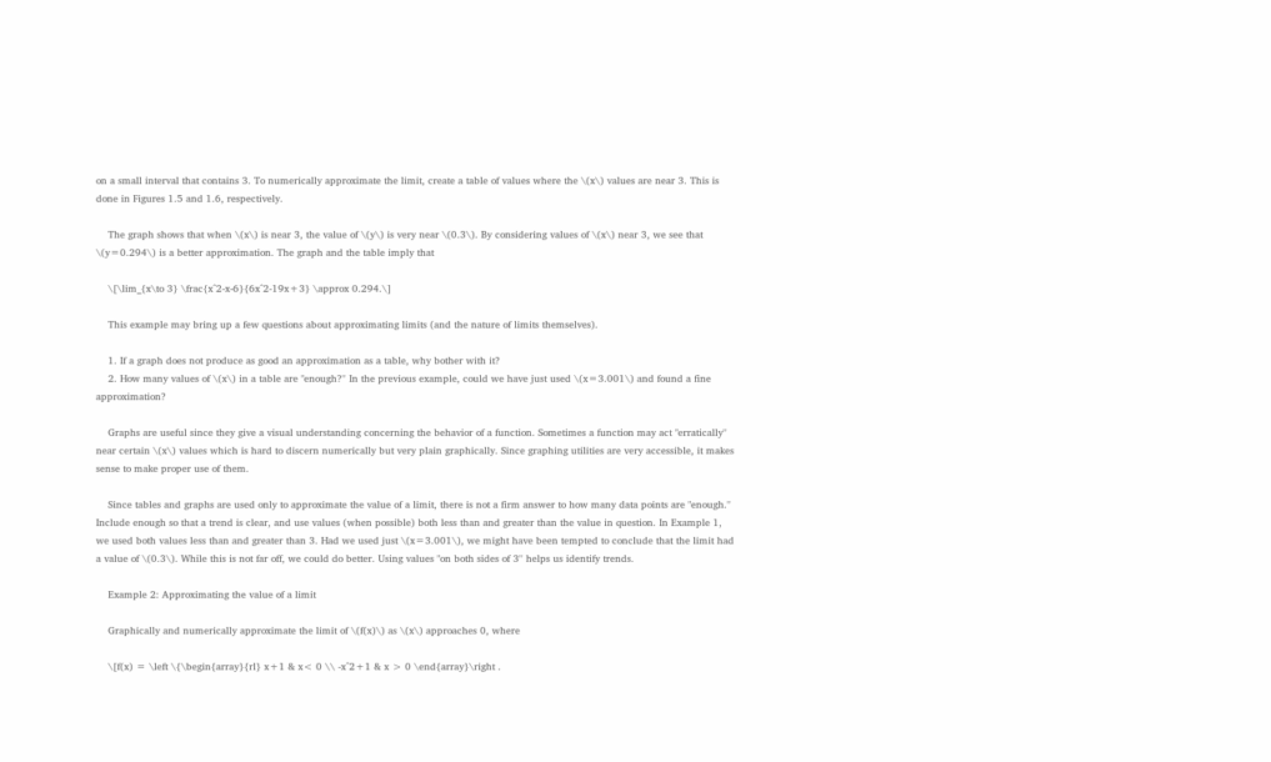on a small interval that contains 3. To numerically approximate the limit, create a table of values where the \(x\) values are near 3. This is done in Figures 1.5 and 1.6, respectively.

    The graph shows that when \(x\) is near 3, the value of \(y\) is very near \(0.3\). By considering values of \(x\) near 3, we see that \(y=0.294\) is a better approximation. The graph and the table imply that

    \[\lim_{x\to 3} \frac{x^2-x-6}{6x^2-19x+3} \approx 0.294.\]

    This example may bring up a few questions about approximating limits (and the nature of limits themselves).

    1. If a graph does not produce as good an approximation as a table, why bother with it?
    2. How many values of \(x\) in a table are "enough?'' In the previous example, could we have just used \(x=3.001\) and found a fine approximation?

    Graphs are useful since they give a visual understanding concerning the behavior of a function. Sometimes a function may act "erratically'' near certain \(x\) values which is hard to discern numerically but very plain graphically. Since graphing utilities are very accessible, it makes sense to make proper use of them.

    Since tables and graphs are used only to approximate the value of a limit, there is not a firm answer to how many data points are "enough.'' Include enough so that a trend is clear, and use values (when possible) both less than and greater than the value in question. In Example 1, we used both values less than and greater than 3. Had we used just \(x=3.001\), we might have been tempted to conclude that the limit had a value of \(0.3\). While this is not far off, we could do better. Using values "on both sides of 3'' helps us identify trends.

    Example 2: Approximating the value of a limit

    Graphically and numerically approximate the limit of \(f(x)\) as \(x\) approaches 0, where

    \[f(x) = \left \{\begin{array}{rl} x+1 & x< 0 \\ -x^2+1 & x > 0 \end{array}\right .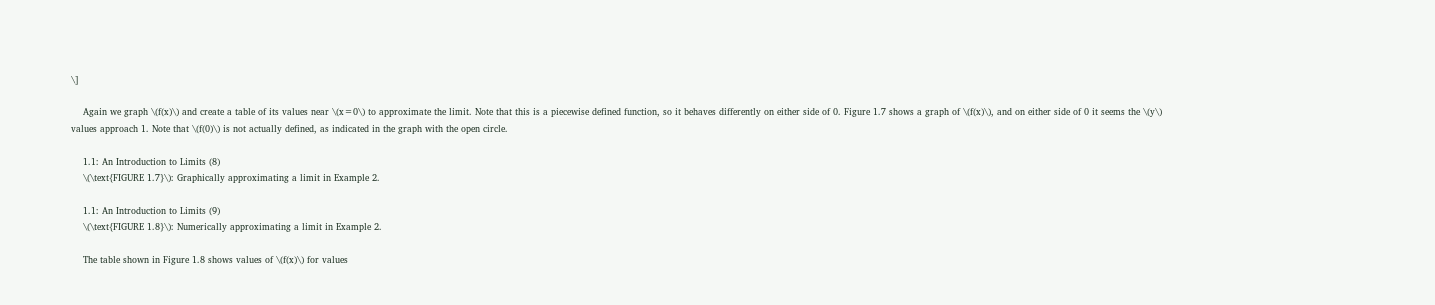\]

    Again we graph \(f(x)\) and create a table of its values near \(x=0\) to approximate the limit. Note that this is a piecewise defined function, so it behaves differently on either side of 0. Figure 1.7 shows a graph of \(f(x)\), and on either side of 0 it seems the \(y\) values approach 1. Note that \(f(0)\) is not actually defined, as indicated in the graph with the open circle.

    1.1: An Introduction to Limits (8)
    \(\text{FIGURE 1.7}\): Graphically approximating a limit in Example 2.

    1.1: An Introduction to Limits (9)
    \(\text{FIGURE 1.8}\): Numerically approximating a limit in Example 2.

    The table shown in Figure 1.8 shows values of \(f(x)\) for values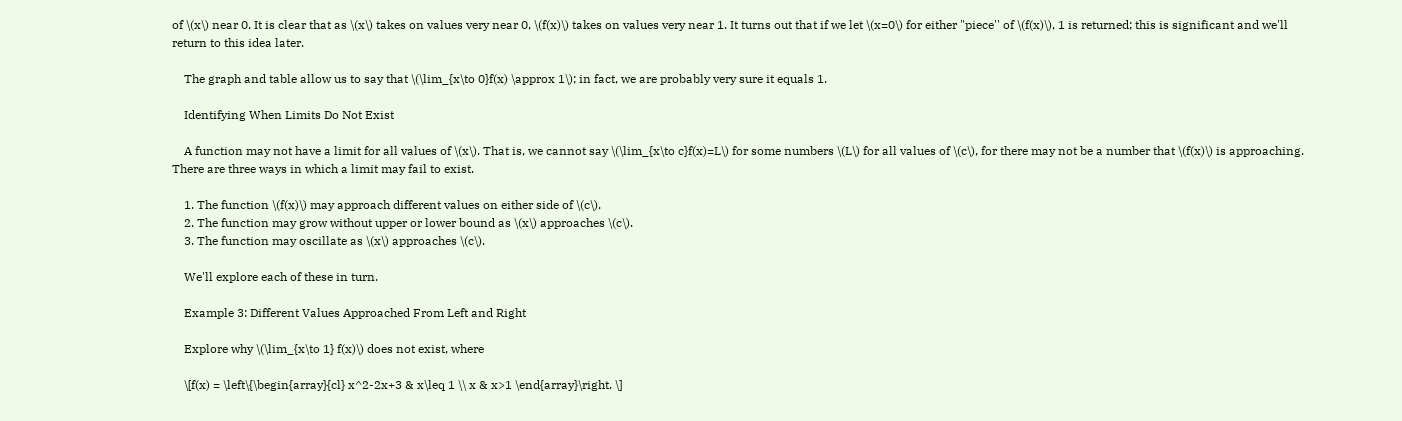of \(x\) near 0. It is clear that as \(x\) takes on values very near 0, \(f(x)\) takes on values very near 1. It turns out that if we let \(x=0\) for either "piece'' of \(f(x)\), 1 is returned; this is significant and we'll return to this idea later.

    The graph and table allow us to say that \(\lim_{x\to 0}f(x) \approx 1\); in fact, we are probably very sure it equals 1.

    Identifying When Limits Do Not Exist

    A function may not have a limit for all values of \(x\). That is, we cannot say \(\lim_{x\to c}f(x)=L\) for some numbers \(L\) for all values of \(c\), for there may not be a number that \(f(x)\) is approaching. There are three ways in which a limit may fail to exist.

    1. The function \(f(x)\) may approach different values on either side of \(c\).
    2. The function may grow without upper or lower bound as \(x\) approaches \(c\).
    3. The function may oscillate as \(x\) approaches \(c\).

    We'll explore each of these in turn.

    Example 3: Different Values Approached From Left and Right

    Explore why \(\lim_{x\to 1} f(x)\) does not exist, where

    \[f(x) = \left\{\begin{array}{cl} x^2-2x+3 & x\leq 1 \\ x & x>1 \end{array}\right. \]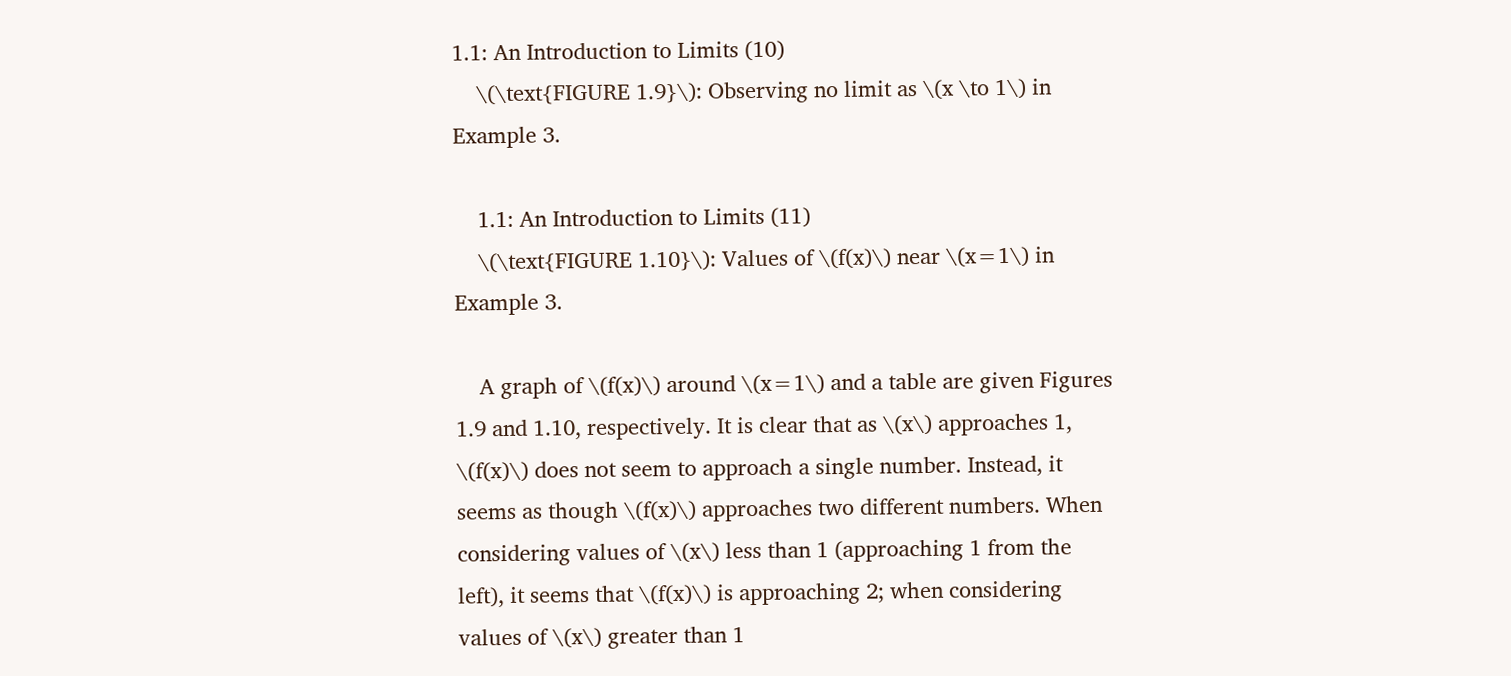1.1: An Introduction to Limits (10)
    \(\text{FIGURE 1.9}\): Observing no limit as \(x \to 1\) in Example 3.

    1.1: An Introduction to Limits (11)
    \(\text{FIGURE 1.10}\): Values of \(f(x)\) near \(x=1\) in Example 3.

    A graph of \(f(x)\) around \(x=1\) and a table are given Figures 1.9 and 1.10, respectively. It is clear that as \(x\) approaches 1, \(f(x)\) does not seem to approach a single number. Instead, it seems as though \(f(x)\) approaches two different numbers. When considering values of \(x\) less than 1 (approaching 1 from the left), it seems that \(f(x)\) is approaching 2; when considering values of \(x\) greater than 1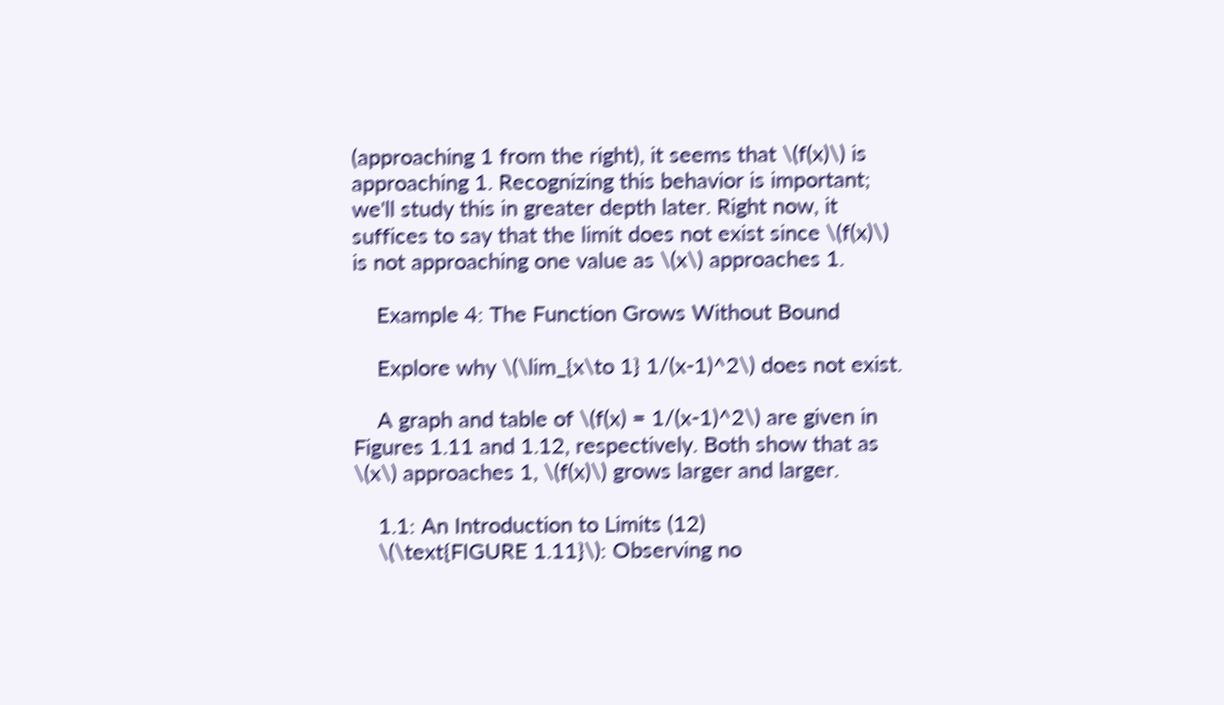(approaching 1 from the right), it seems that \(f(x)\) is approaching 1. Recognizing this behavior is important; we'll study this in greater depth later. Right now, it suffices to say that the limit does not exist since \(f(x)\) is not approaching one value as \(x\) approaches 1.

    Example 4: The Function Grows Without Bound

    Explore why \(\lim_{x\to 1} 1/(x-1)^2\) does not exist.

    A graph and table of \(f(x) = 1/(x-1)^2\) are given in Figures 1.11 and 1.12, respectively. Both show that as \(x\) approaches 1, \(f(x)\) grows larger and larger.

    1.1: An Introduction to Limits (12)
    \(\text{FIGURE 1.11}\): Observing no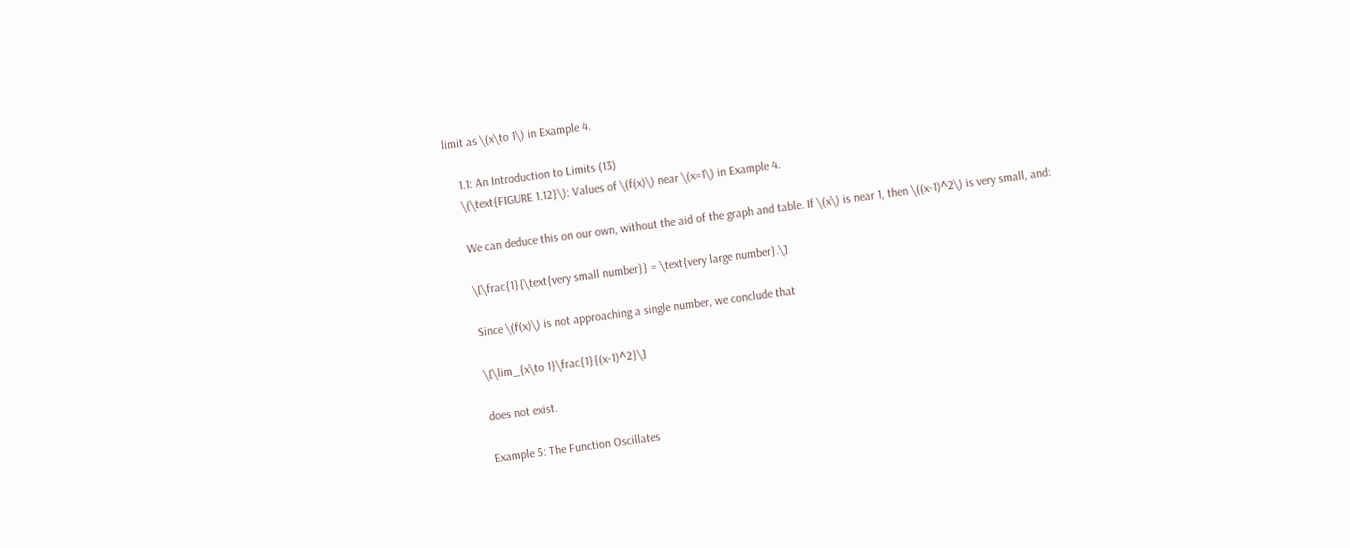limit as \(x\to 1\) in Example 4.

    1.1: An Introduction to Limits (13)
    \(\text{FIGURE 1.12}\): Values of \(f(x)\) near \(x=1\) in Example 4.

    We can deduce this on our own, without the aid of the graph and table. If \(x\) is near 1, then \((x-1)^2\) is very small, and:

    \[\frac{1}{\text{very small number}} = \text{very large number}.\]

    Since \(f(x)\) is not approaching a single number, we conclude that

    \[\lim_{x\to 1}\frac{1}{(x-1)^2}\]

    does not exist.

    Example 5: The Function Oscillates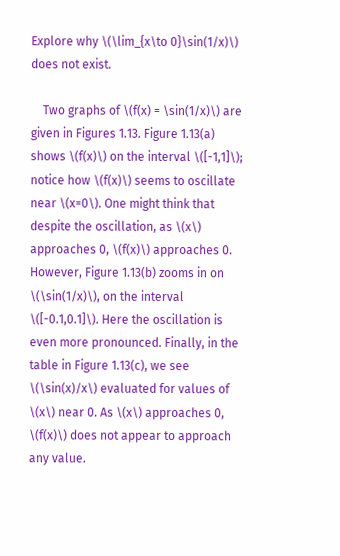Explore why \(\lim_{x\to 0}\sin(1/x)\) does not exist.

    Two graphs of \(f(x) = \sin(1/x)\) are given in Figures 1.13. Figure 1.13(a) shows \(f(x)\) on the interval \([-1,1]\); notice how \(f(x)\) seems to oscillate near \(x=0\). One might think that despite the oscillation, as \(x\) approaches 0, \(f(x)\) approaches 0. However, Figure 1.13(b) zooms in on \(\sin(1/x)\), on the interval \([-0.1,0.1]\). Here the oscillation is even more pronounced. Finally, in the table in Figure 1.13(c), we see \(\sin(x)/x\) evaluated for values of \(x\) near 0. As \(x\) approaches 0, \(f(x)\) does not appear to approach any value.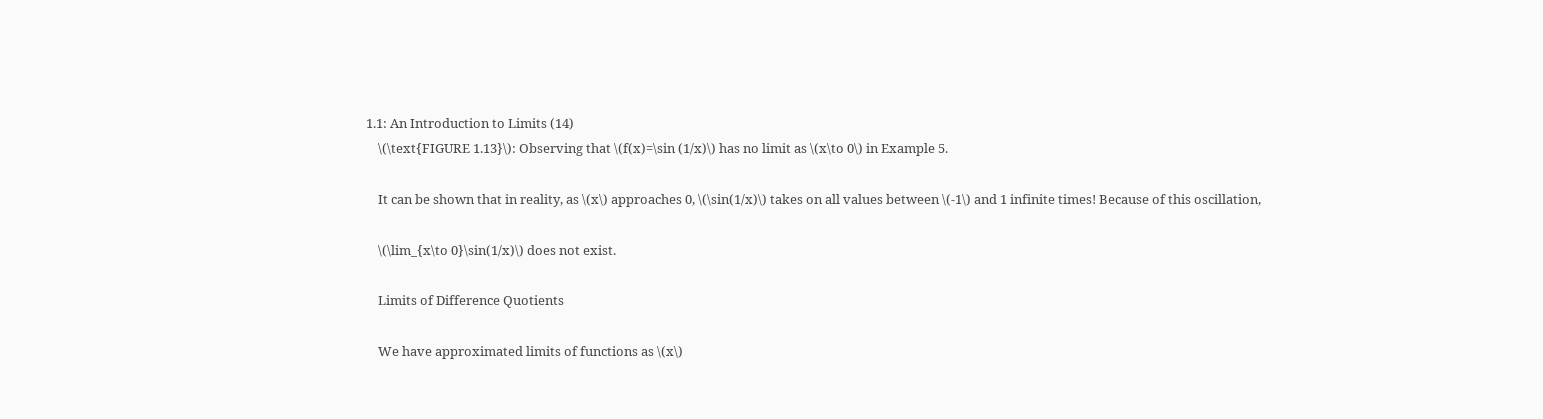1.1: An Introduction to Limits (14)
    \(\text{FIGURE 1.13}\): Observing that \(f(x)=\sin (1/x)\) has no limit as \(x\to 0\) in Example 5.

    It can be shown that in reality, as \(x\) approaches 0, \(\sin(1/x)\) takes on all values between \(-1\) and 1 infinite times! Because of this oscillation,

    \(\lim_{x\to 0}\sin(1/x)\) does not exist.

    Limits of Difference Quotients

    We have approximated limits of functions as \(x\)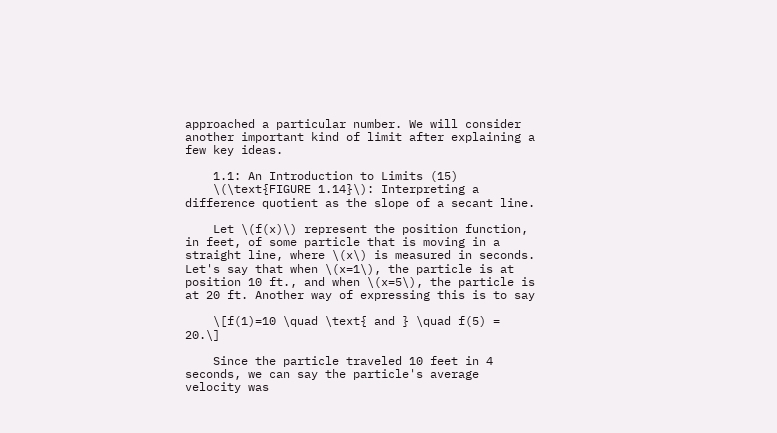approached a particular number. We will consider another important kind of limit after explaining a few key ideas.

    1.1: An Introduction to Limits (15)
    \(\text{FIGURE 1.14}\): Interpreting a difference quotient as the slope of a secant line.

    Let \(f(x)\) represent the position function, in feet, of some particle that is moving in a straight line, where \(x\) is measured in seconds. Let's say that when \(x=1\), the particle is at position 10 ft., and when \(x=5\), the particle is at 20 ft. Another way of expressing this is to say

    \[f(1)=10 \quad \text{ and } \quad f(5) = 20.\]

    Since the particle traveled 10 feet in 4 seconds, we can say the particle's average velocity was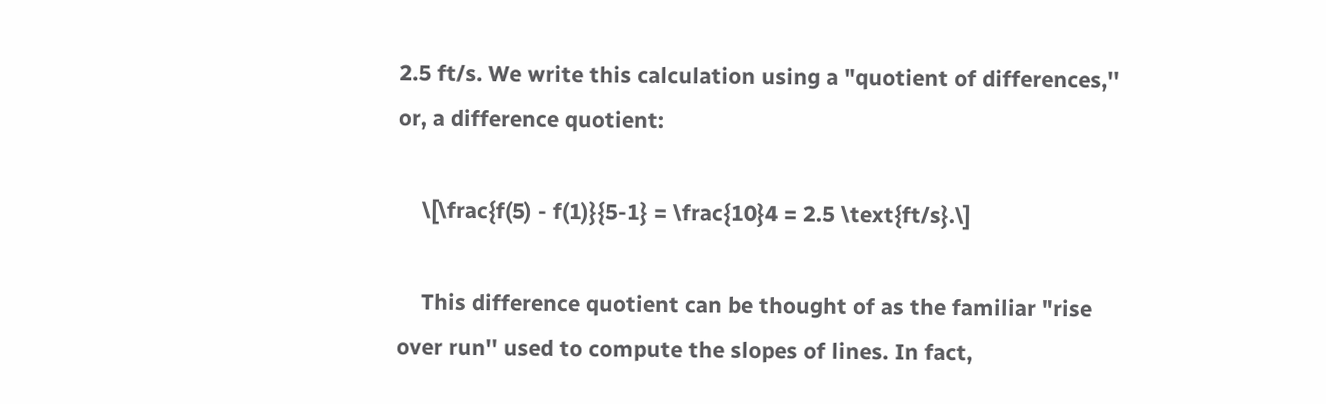2.5 ft/s. We write this calculation using a "quotient of differences,'' or, a difference quotient:

    \[\frac{f(5) - f(1)}{5-1} = \frac{10}4 = 2.5 \text{ft/s}.\]

    This difference quotient can be thought of as the familiar "rise over run'' used to compute the slopes of lines. In fact,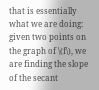that is essentially what we are doing: given two points on the graph of \(f\), we are finding the slope of the secant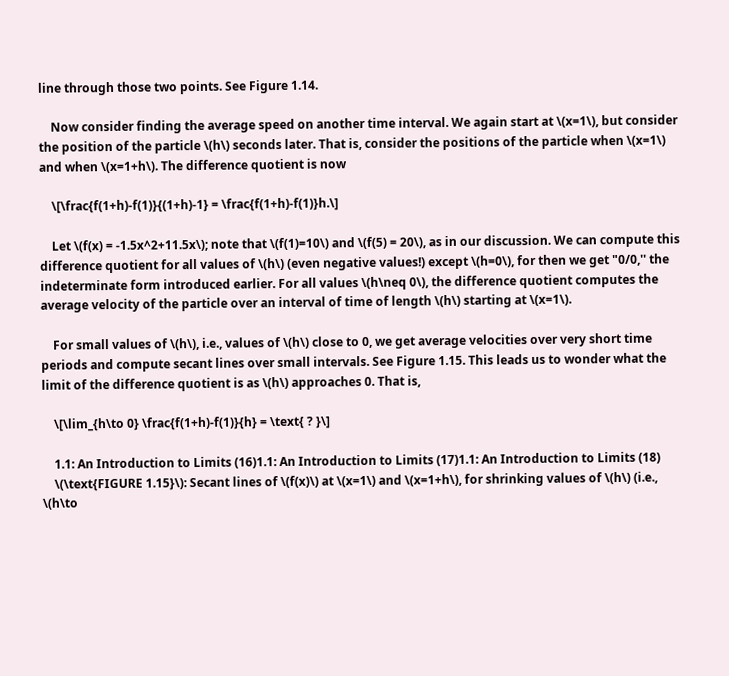line through those two points. See Figure 1.14.

    Now consider finding the average speed on another time interval. We again start at \(x=1\), but consider the position of the particle \(h\) seconds later. That is, consider the positions of the particle when \(x=1\) and when \(x=1+h\). The difference quotient is now

    \[\frac{f(1+h)-f(1)}{(1+h)-1} = \frac{f(1+h)-f(1)}h.\]

    Let \(f(x) = -1.5x^2+11.5x\); note that \(f(1)=10\) and \(f(5) = 20\), as in our discussion. We can compute this difference quotient for all values of \(h\) (even negative values!) except \(h=0\), for then we get "0/0,'' the indeterminate form introduced earlier. For all values \(h\neq 0\), the difference quotient computes the average velocity of the particle over an interval of time of length \(h\) starting at \(x=1\).

    For small values of \(h\), i.e., values of \(h\) close to 0, we get average velocities over very short time periods and compute secant lines over small intervals. See Figure 1.15. This leads us to wonder what the limit of the difference quotient is as \(h\) approaches 0. That is,

    \[\lim_{h\to 0} \frac{f(1+h)-f(1)}{h} = \text{ ? }\]

    1.1: An Introduction to Limits (16)1.1: An Introduction to Limits (17)1.1: An Introduction to Limits (18)
    \(\text{FIGURE 1.15}\): Secant lines of \(f(x)\) at \(x=1\) and \(x=1+h\), for shrinking values of \(h\) (i.e., \(h\to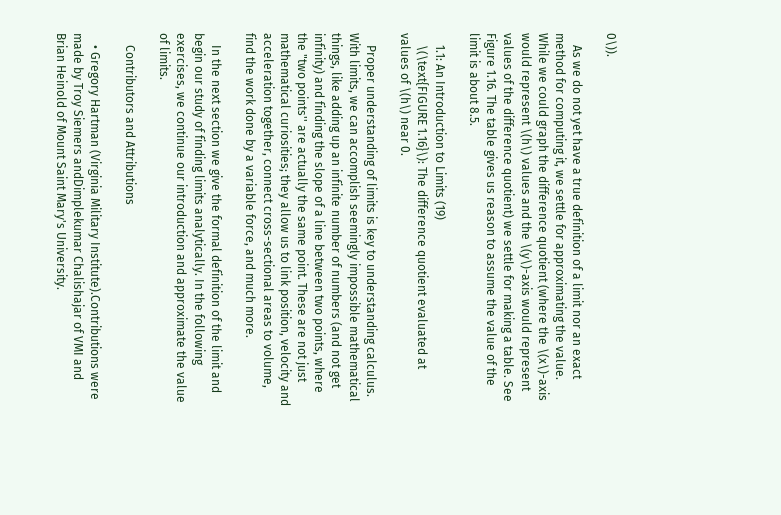0\)).

    As we do not yet have a true definition of a limit nor an exact method for computing it, we settle for approximating the value. While we could graph the difference quotient (where the \(x\)-axis would represent \(h\) values and the \(y\)-axis would represent values of the difference quotient) we settle for making a table. See Figure 1.16. The table gives us reason to assume the value of the limit is about 8.5.

    1.1: An Introduction to Limits (19)
    \(\text{FIGURE 1.16}\): The difference quotient evaluated at values of \(h\) near 0.

    Proper understanding of limits is key to understanding calculus. With limits, we can accomplish seemingly impossible mathematical things, like adding up an infinite number of numbers (and not get infinity) and finding the slope of a line between two points, where the "two points'' are actually the same point. These are not just mathematical curiosities; they allow us to link position, velocity and acceleration together, connect cross-sectional areas to volume, find the work done by a variable force, and much more.

    In the next section we give the formal definition of the limit and begin our study of finding limits analytically. In the following exercises, we continue our introduction and approximate the value of limits.

    Contributors and Attributions

    • Gregory Hartman (Virginia Military Institute).Contributions were made by Troy Siemers andDimplekumar Chalishajar of VMI and Brian Heinold of Mount Saint Mary's University.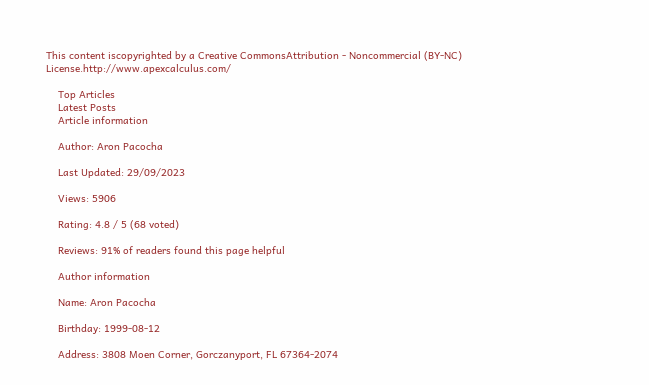This content iscopyrighted by a Creative CommonsAttribution - Noncommercial (BY-NC) License.http://www.apexcalculus.com/

    Top Articles
    Latest Posts
    Article information

    Author: Aron Pacocha

    Last Updated: 29/09/2023

    Views: 5906

    Rating: 4.8 / 5 (68 voted)

    Reviews: 91% of readers found this page helpful

    Author information

    Name: Aron Pacocha

    Birthday: 1999-08-12

    Address: 3808 Moen Corner, Gorczanyport, FL 67364-2074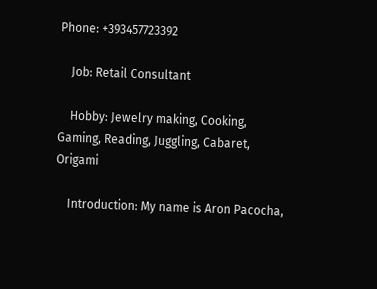Phone: +393457723392

    Job: Retail Consultant

    Hobby: Jewelry making, Cooking, Gaming, Reading, Juggling, Cabaret, Origami

    Introduction: My name is Aron Pacocha,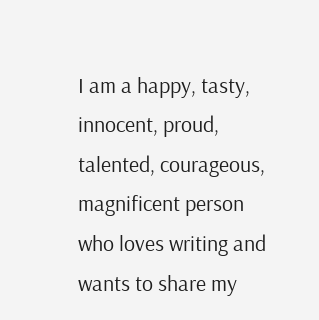I am a happy, tasty, innocent, proud, talented, courageous, magnificent person who loves writing and wants to share my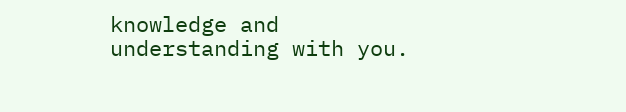knowledge and understanding with you.